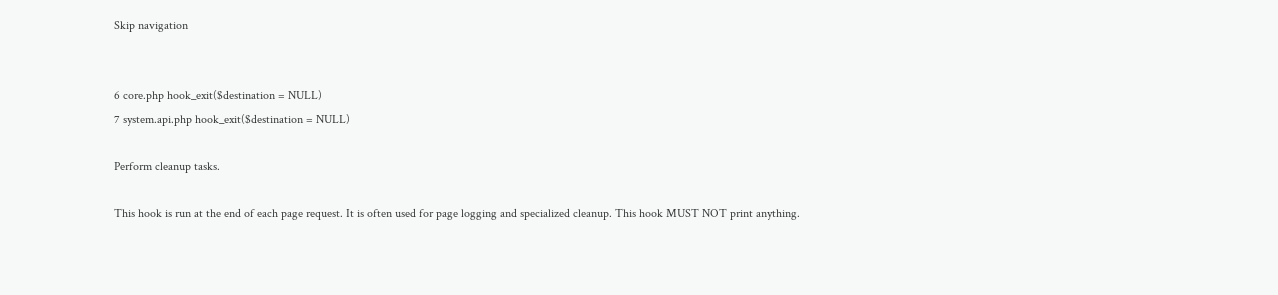Skip navigation


6 core.php hook_exit($destination = NULL)
7 system.api.php hook_exit($destination = NULL)

Perform cleanup tasks.

This hook is run at the end of each page request. It is often used for page logging and specialized cleanup. This hook MUST NOT print anything.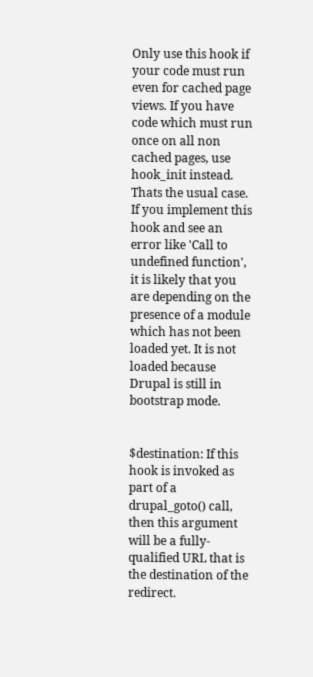Only use this hook if your code must run even for cached page views. If you have code which must run once on all non cached pages, use hook_init instead. Thats the usual case. If you implement this hook and see an error like 'Call to undefined function', it is likely that you are depending on the presence of a module which has not been loaded yet. It is not loaded because Drupal is still in bootstrap mode.


$destination: If this hook is invoked as part of a drupal_goto() call, then this argument will be a fully-qualified URL that is the destination of the redirect.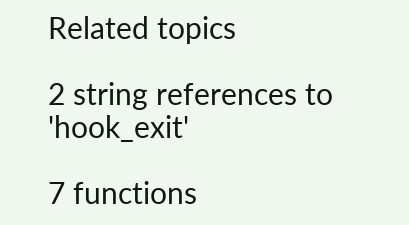Related topics

2 string references to 'hook_exit'

7 functions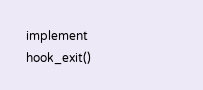implement hook_exit()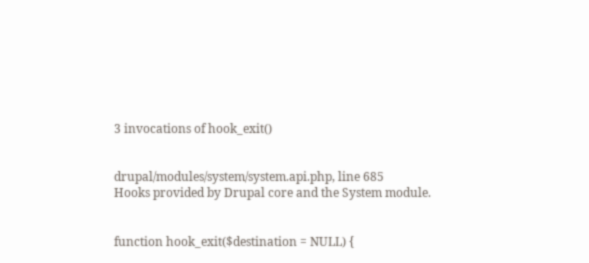3 invocations of hook_exit()


drupal/modules/system/system.api.php, line 685
Hooks provided by Drupal core and the System module.


function hook_exit($destination = NULL) {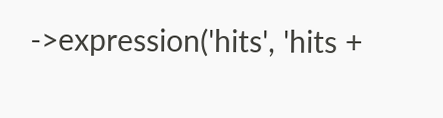->expression('hits', 'hits +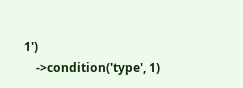1')
    ->condition('type', 1)